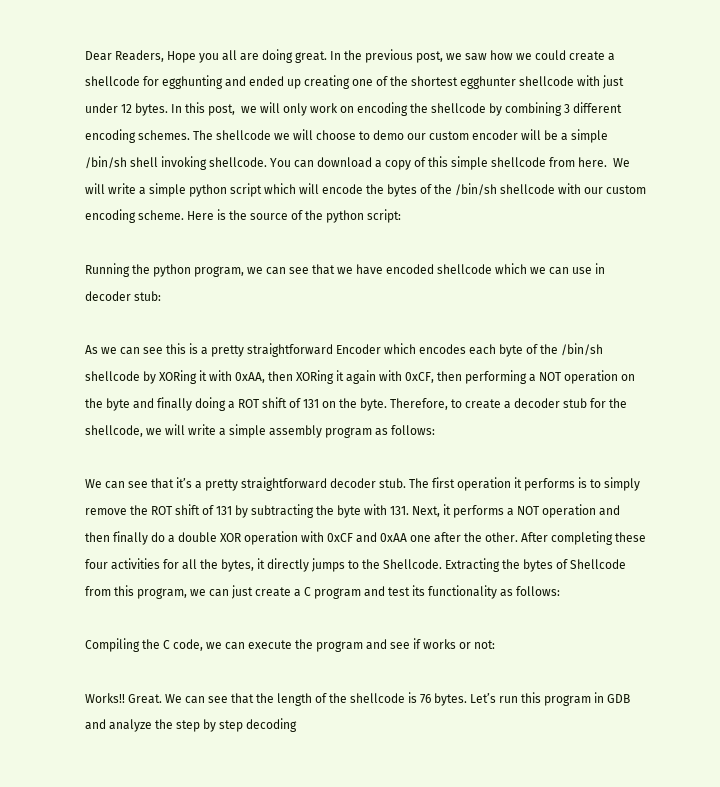Dear Readers, Hope you all are doing great. In the previous post, we saw how we could create a shellcode for egghunting and ended up creating one of the shortest egghunter shellcode with just under 12 bytes. In this post,  we will only work on encoding the shellcode by combining 3 different encoding schemes. The shellcode we will choose to demo our custom encoder will be a simple /bin/sh shell invoking shellcode. You can download a copy of this simple shellcode from here.  We will write a simple python script which will encode the bytes of the /bin/sh shellcode with our custom encoding scheme. Here is the source of the python script:

Running the python program, we can see that we have encoded shellcode which we can use in decoder stub:

As we can see this is a pretty straightforward Encoder which encodes each byte of the /bin/sh shellcode by XORing it with 0xAA, then XORing it again with 0xCF, then performing a NOT operation on the byte and finally doing a ROT shift of 131 on the byte. Therefore, to create a decoder stub for the shellcode, we will write a simple assembly program as follows:

We can see that it’s a pretty straightforward decoder stub. The first operation it performs is to simply remove the ROT shift of 131 by subtracting the byte with 131. Next, it performs a NOT operation and then finally do a double XOR operation with 0xCF and 0xAA one after the other. After completing these four activities for all the bytes, it directly jumps to the Shellcode. Extracting the bytes of Shellcode from this program, we can just create a C program and test its functionality as follows:

Compiling the C code, we can execute the program and see if works or not:

Works!! Great. We can see that the length of the shellcode is 76 bytes. Let’s run this program in GDB and analyze the step by step decoding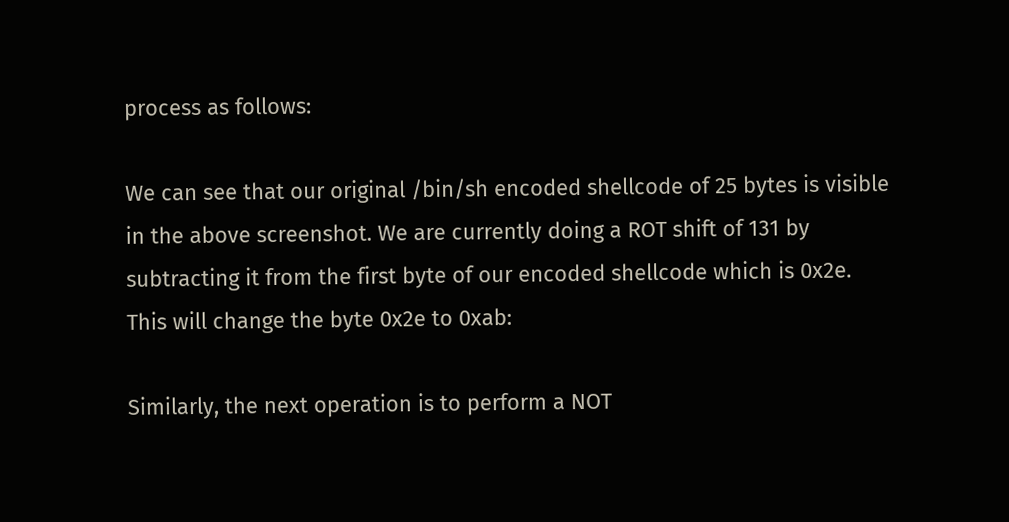process as follows:

We can see that our original /bin/sh encoded shellcode of 25 bytes is visible in the above screenshot. We are currently doing a ROT shift of 131 by subtracting it from the first byte of our encoded shellcode which is 0x2e. This will change the byte 0x2e to 0xab:

Similarly, the next operation is to perform a NOT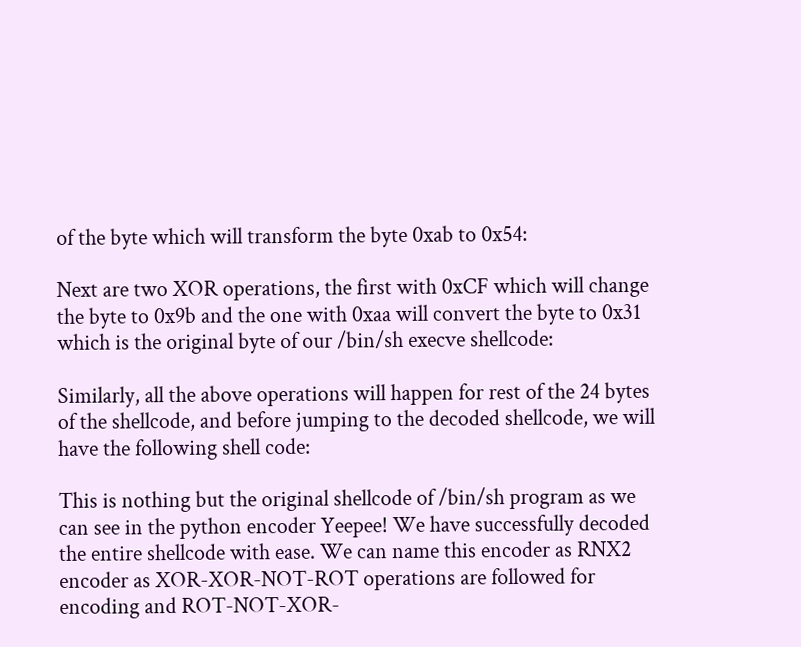of the byte which will transform the byte 0xab to 0x54:

Next are two XOR operations, the first with 0xCF which will change the byte to 0x9b and the one with 0xaa will convert the byte to 0x31 which is the original byte of our /bin/sh execve shellcode:

Similarly, all the above operations will happen for rest of the 24 bytes of the shellcode, and before jumping to the decoded shellcode, we will have the following shell code:

This is nothing but the original shellcode of /bin/sh program as we can see in the python encoder Yeepee! We have successfully decoded the entire shellcode with ease. We can name this encoder as RNX2 encoder as XOR-XOR-NOT-ROT operations are followed for encoding and ROT-NOT-XOR-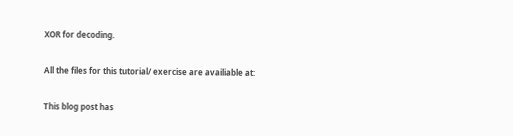XOR for decoding.

All the files for this tutorial/ exercise are availiable at:

This blog post has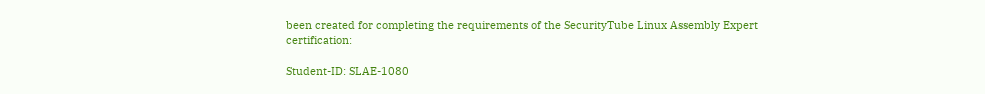been created for completing the requirements of the SecurityTube Linux Assembly Expert certification:

Student-ID: SLAE-1080